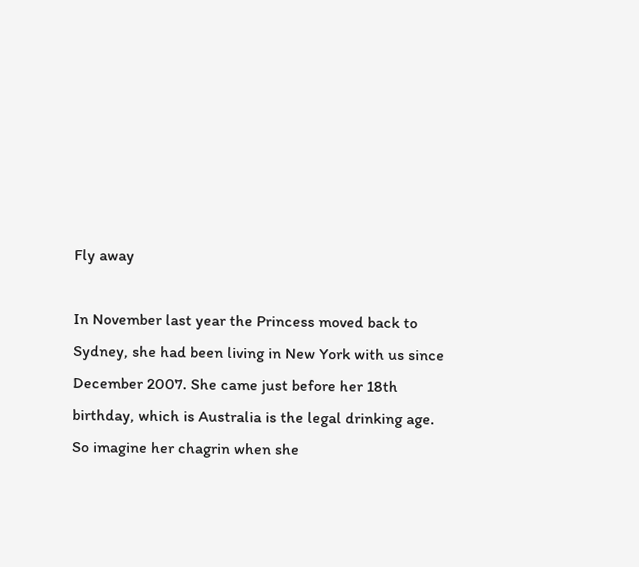Fly away

In November last year the Princess moved back to Sydney, she had been living in New York with us since December 2007. She came just before her 18th birthday, which is Australia is the legal drinking age. So imagine her chagrin when she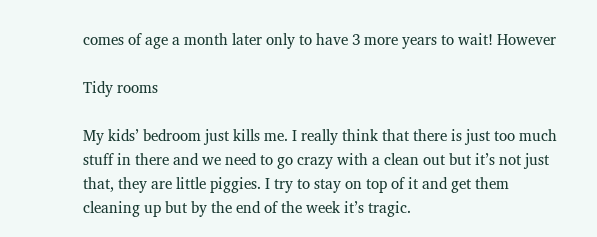comes of age a month later only to have 3 more years to wait! However

Tidy rooms

My kids’ bedroom just kills me. I really think that there is just too much stuff in there and we need to go crazy with a clean out but it’s not just that, they are little piggies. I try to stay on top of it and get them cleaning up but by the end of the week it’s tragic.